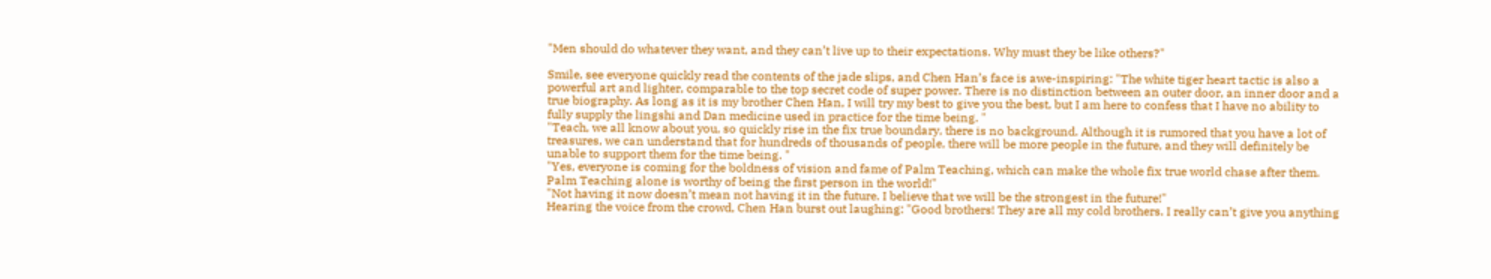"Men should do whatever they want, and they can’t live up to their expectations. Why must they be like others?"

Smile, see everyone quickly read the contents of the jade slips, and Chen Han’s face is awe-inspiring: "The white tiger heart tactic is also a powerful art and lighter, comparable to the top secret code of super power. There is no distinction between an outer door, an inner door and a true biography. As long as it is my brother Chen Han, I will try my best to give you the best, but I am here to confess that I have no ability to fully supply the lingshi and Dan medicine used in practice for the time being. "
"Teach, we all know about you, so quickly rise in the fix true boundary, there is no background. Although it is rumored that you have a lot of treasures, we can understand that for hundreds of thousands of people, there will be more people in the future, and they will definitely be unable to support them for the time being. "
"Yes, everyone is coming for the boldness of vision and fame of Palm Teaching, which can make the whole fix true world chase after them. Palm Teaching alone is worthy of being the first person in the world!"
"Not having it now doesn’t mean not having it in the future. I believe that we will be the strongest in the future!"
Hearing the voice from the crowd, Chen Han burst out laughing: "Good brothers! They are all my cold brothers. I really can’t give you anything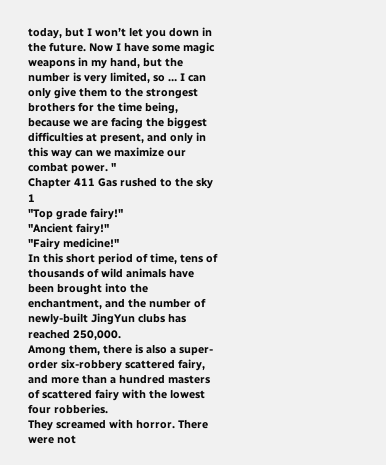today, but I won’t let you down in the future. Now I have some magic weapons in my hand, but the number is very limited, so … I can only give them to the strongest brothers for the time being, because we are facing the biggest difficulties at present, and only in this way can we maximize our combat power. "
Chapter 411 Gas rushed to the sky 1
"Top grade fairy!"
"Ancient fairy!"
"Fairy medicine!"
In this short period of time, tens of thousands of wild animals have been brought into the enchantment, and the number of newly-built JingYun clubs has reached 250,000.
Among them, there is also a super-order six-robbery scattered fairy, and more than a hundred masters of scattered fairy with the lowest four robberies.
They screamed with horror. There were not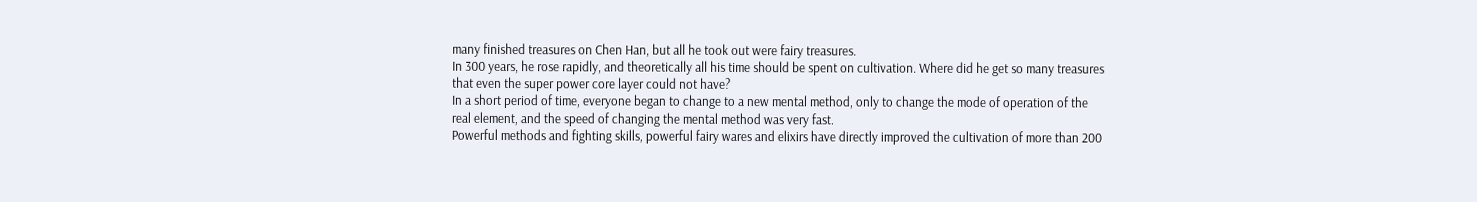many finished treasures on Chen Han, but all he took out were fairy treasures.
In 300 years, he rose rapidly, and theoretically all his time should be spent on cultivation. Where did he get so many treasures that even the super power core layer could not have?
In a short period of time, everyone began to change to a new mental method, only to change the mode of operation of the real element, and the speed of changing the mental method was very fast.
Powerful methods and fighting skills, powerful fairy wares and elixirs have directly improved the cultivation of more than 200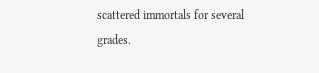scattered immortals for several grades.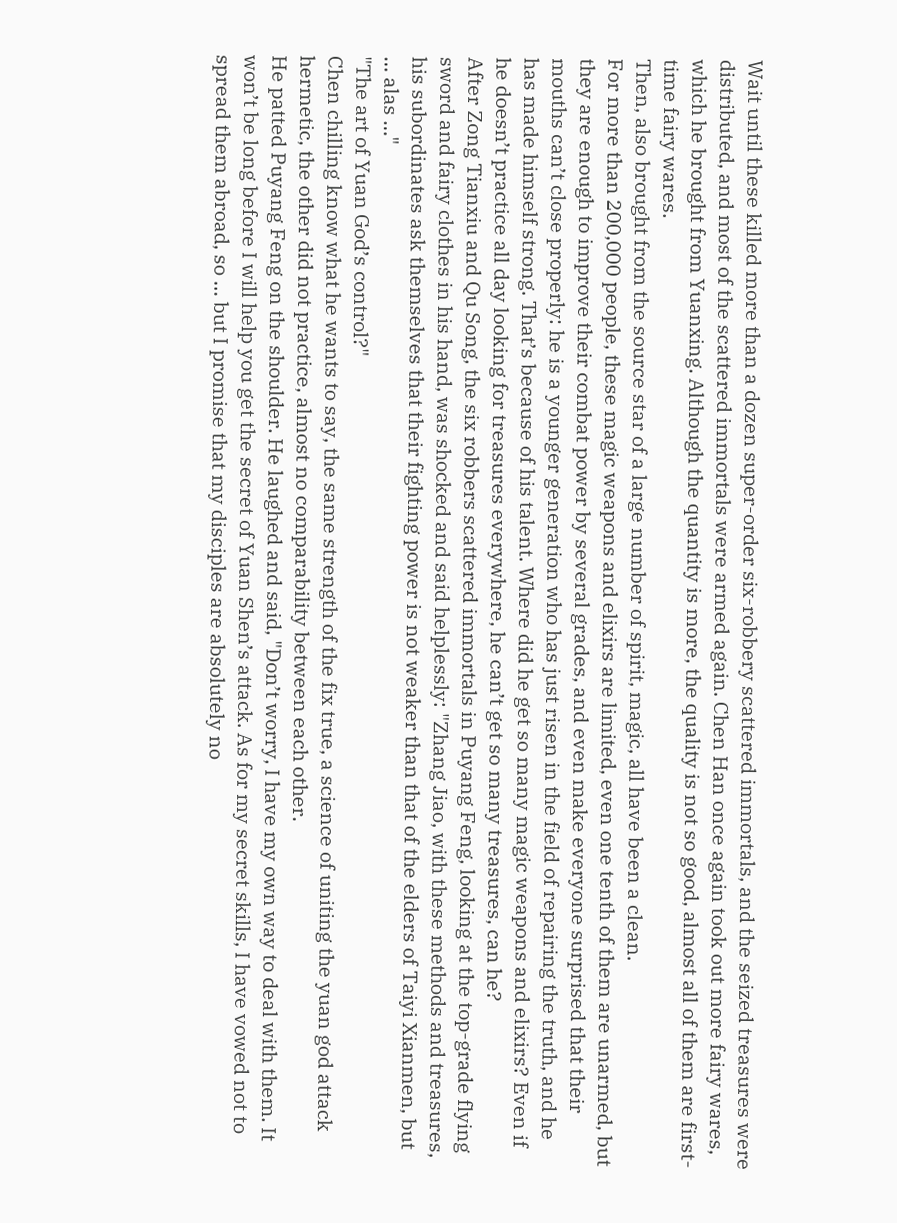Wait until these killed more than a dozen super-order six-robbery scattered immortals, and the seized treasures were distributed, and most of the scattered immortals were armed again. Chen Han once again took out more fairy wares, which he brought from Yuanxing. Although the quantity is more, the quality is not so good, almost all of them are first-time fairy wares.
Then, also brought from the source star of a large number of spirit, magic, all have been a clean.
For more than 200,000 people, these magic weapons and elixirs are limited, even one tenth of them are unarmed, but they are enough to improve their combat power by several grades, and even make everyone surprised that their mouths can’t close properly: he is a younger generation who has just risen in the field of repairing the truth, and he has made himself strong. That’s because of his talent. Where did he get so many magic weapons and elixirs? Even if he doesn’t practice all day looking for treasures everywhere, he can’t get so many treasures, can he?
After Zong Tianxiu and Qu Song, the six robbers scattered immortals in Puyang Feng, looking at the top-grade flying sword and fairy clothes in his hand, was shocked and said helplessly: "Zhang Jiao, with these methods and treasures, his subordinates ask themselves that their fighting power is not weaker than that of the elders of Taiyi Xianmen, but … alas …"
"The art of Yuan God’s control?"
Chen chilling know what he wants to say, the same strength of the fix true, a science of uniting the yuan god attack hermetic, the other did not practice, almost no comparability between each other.
He patted Puyang Feng on the shoulder. He laughed and said, "Don’t worry, I have my own way to deal with them. It won’t be long before I will help you get the secret of Yuan Shen’s attack. As for my secret skills, I have vowed not to spread them abroad, so … but I promise that my disciples are absolutely no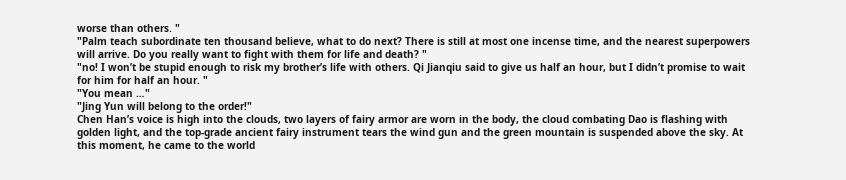worse than others. "
"Palm teach subordinate ten thousand believe, what to do next? There is still at most one incense time, and the nearest superpowers will arrive. Do you really want to fight with them for life and death? "
"no! I won’t be stupid enough to risk my brother’s life with others. Qi Jianqiu said to give us half an hour, but I didn’t promise to wait for him for half an hour. "
"You mean …"
"Jing Yun will belong to the order!"
Chen Han’s voice is high into the clouds, two layers of fairy armor are worn in the body, the cloud combating Dao is flashing with golden light, and the top-grade ancient fairy instrument tears the wind gun and the green mountain is suspended above the sky. At this moment, he came to the world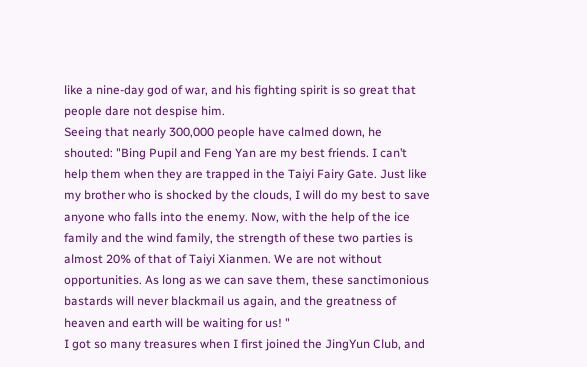like a nine-day god of war, and his fighting spirit is so great that people dare not despise him.
Seeing that nearly 300,000 people have calmed down, he shouted: "Bing Pupil and Feng Yan are my best friends. I can’t help them when they are trapped in the Taiyi Fairy Gate. Just like my brother who is shocked by the clouds, I will do my best to save anyone who falls into the enemy. Now, with the help of the ice family and the wind family, the strength of these two parties is almost 20% of that of Taiyi Xianmen. We are not without opportunities. As long as we can save them, these sanctimonious bastards will never blackmail us again, and the greatness of heaven and earth will be waiting for us! "
I got so many treasures when I first joined the JingYun Club, and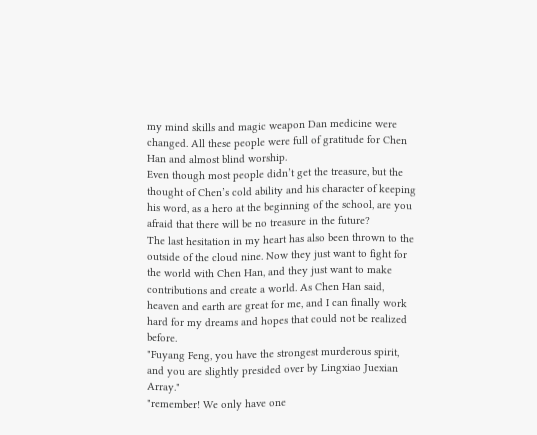my mind skills and magic weapon Dan medicine were changed. All these people were full of gratitude for Chen Han and almost blind worship.
Even though most people didn’t get the treasure, but the thought of Chen’s cold ability and his character of keeping his word, as a hero at the beginning of the school, are you afraid that there will be no treasure in the future?
The last hesitation in my heart has also been thrown to the outside of the cloud nine. Now they just want to fight for the world with Chen Han, and they just want to make contributions and create a world. As Chen Han said, heaven and earth are great for me, and I can finally work hard for my dreams and hopes that could not be realized before.
"Fuyang Feng, you have the strongest murderous spirit, and you are slightly presided over by Lingxiao Juexian Array."
"remember! We only have one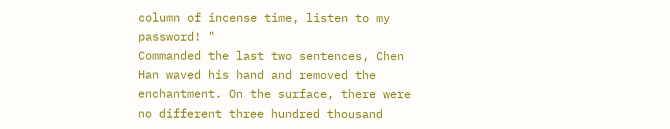column of incense time, listen to my password! "
Commanded the last two sentences, Chen Han waved his hand and removed the enchantment. On the surface, there were no different three hundred thousand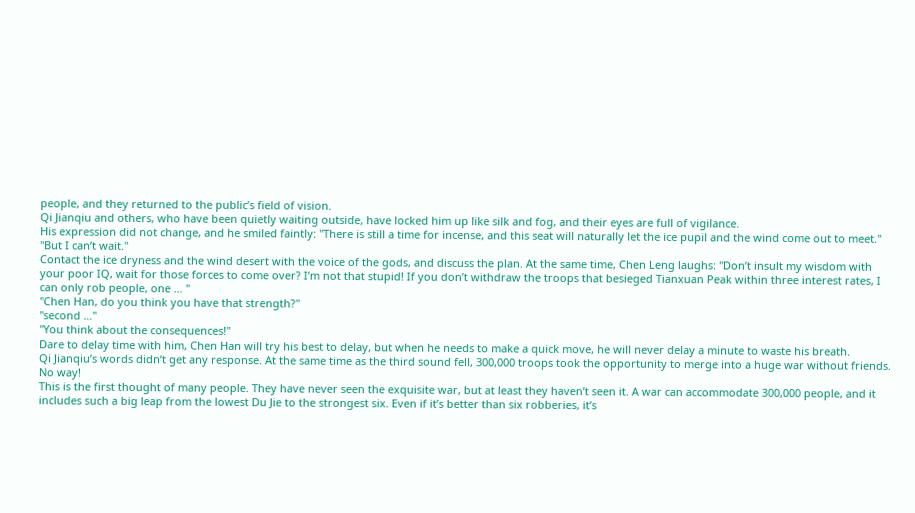people, and they returned to the public’s field of vision.
Qi Jianqiu and others, who have been quietly waiting outside, have locked him up like silk and fog, and their eyes are full of vigilance.
His expression did not change, and he smiled faintly: "There is still a time for incense, and this seat will naturally let the ice pupil and the wind come out to meet."
"But I can’t wait."
Contact the ice dryness and the wind desert with the voice of the gods, and discuss the plan. At the same time, Chen Leng laughs: "Don’t insult my wisdom with your poor IQ, wait for those forces to come over? I’m not that stupid! If you don’t withdraw the troops that besieged Tianxuan Peak within three interest rates, I can only rob people, one … "
"Chen Han, do you think you have that strength?"
"second …"
"You think about the consequences!"
Dare to delay time with him, Chen Han will try his best to delay, but when he needs to make a quick move, he will never delay a minute to waste his breath.
Qi Jianqiu’s words didn’t get any response. At the same time as the third sound fell, 300,000 troops took the opportunity to merge into a huge war without friends.
No way!
This is the first thought of many people. They have never seen the exquisite war, but at least they haven’t seen it. A war can accommodate 300,000 people, and it includes such a big leap from the lowest Du Jie to the strongest six. Even if it’s better than six robberies, it’s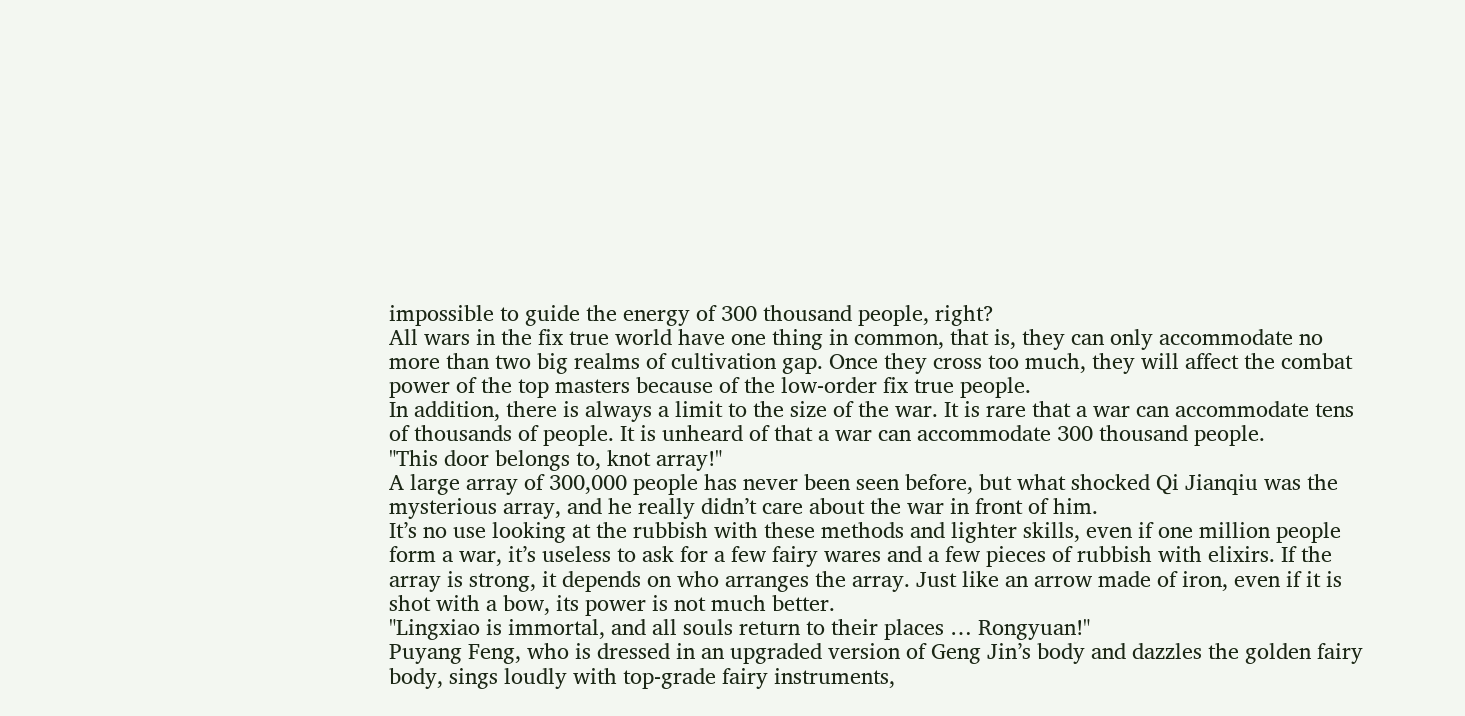impossible to guide the energy of 300 thousand people, right?
All wars in the fix true world have one thing in common, that is, they can only accommodate no more than two big realms of cultivation gap. Once they cross too much, they will affect the combat power of the top masters because of the low-order fix true people.
In addition, there is always a limit to the size of the war. It is rare that a war can accommodate tens of thousands of people. It is unheard of that a war can accommodate 300 thousand people.
"This door belongs to, knot array!"
A large array of 300,000 people has never been seen before, but what shocked Qi Jianqiu was the mysterious array, and he really didn’t care about the war in front of him.
It’s no use looking at the rubbish with these methods and lighter skills, even if one million people form a war, it’s useless to ask for a few fairy wares and a few pieces of rubbish with elixirs. If the array is strong, it depends on who arranges the array. Just like an arrow made of iron, even if it is shot with a bow, its power is not much better.
"Lingxiao is immortal, and all souls return to their places … Rongyuan!"
Puyang Feng, who is dressed in an upgraded version of Geng Jin’s body and dazzles the golden fairy body, sings loudly with top-grade fairy instruments,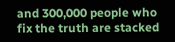and 300,000 people who fix the truth are stacked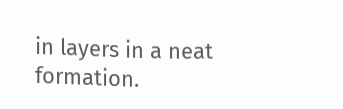in layers in a neat formation.